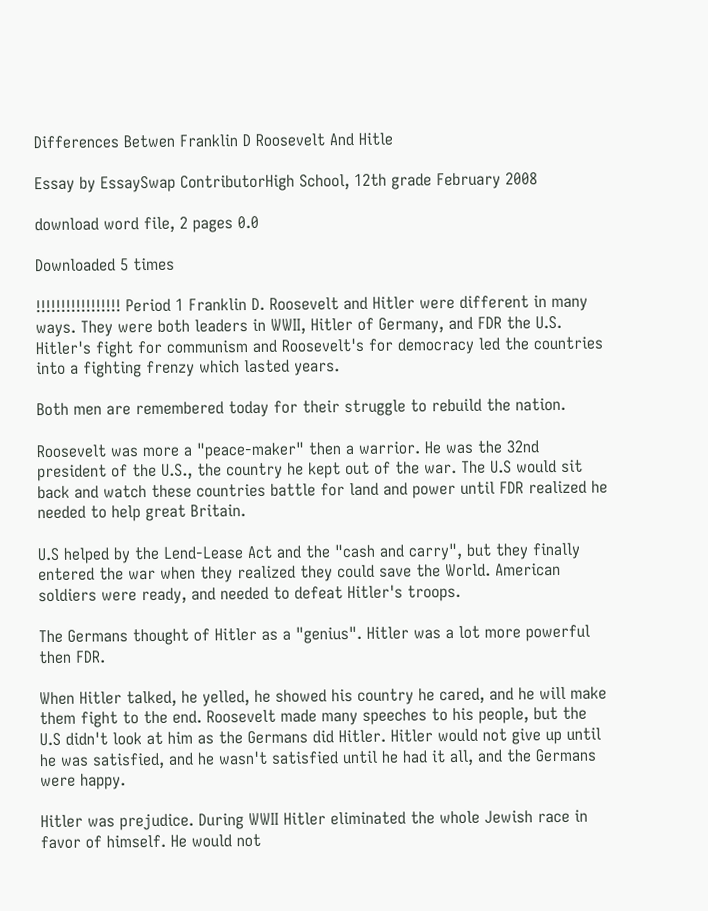Differences Betwen Franklin D Roosevelt And Hitle

Essay by EssaySwap ContributorHigh School, 12th grade February 2008

download word file, 2 pages 0.0

Downloaded 5 times

!!!!!!!!!!!!!!!!! Period 1 Franklin D. Roosevelt and Hitler were different in many ways. They were both leaders in WWII, Hitler of Germany, and FDR the U.S. Hitler's fight for communism and Roosevelt's for democracy led the countries into a fighting frenzy which lasted years.

Both men are remembered today for their struggle to rebuild the nation.

Roosevelt was more a "peace-maker" then a warrior. He was the 32nd president of the U.S., the country he kept out of the war. The U.S would sit back and watch these countries battle for land and power until FDR realized he needed to help great Britain.

U.S helped by the Lend-Lease Act and the "cash and carry", but they finally entered the war when they realized they could save the World. American soldiers were ready, and needed to defeat Hitler's troops.

The Germans thought of Hitler as a "genius". Hitler was a lot more powerful then FDR.

When Hitler talked, he yelled, he showed his country he cared, and he will make them fight to the end. Roosevelt made many speeches to his people, but the U.S didn't look at him as the Germans did Hitler. Hitler would not give up until he was satisfied, and he wasn't satisfied until he had it all, and the Germans were happy.

Hitler was prejudice. During WWII Hitler eliminated the whole Jewish race in favor of himself. He would not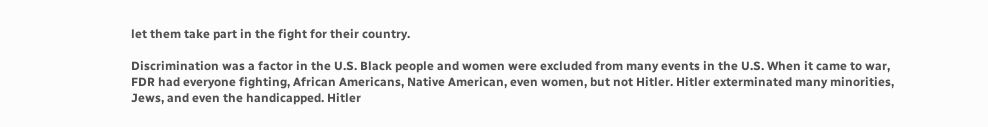let them take part in the fight for their country.

Discrimination was a factor in the U.S. Black people and women were excluded from many events in the U.S. When it came to war, FDR had everyone fighting, African Americans, Native American, even women, but not Hitler. Hitler exterminated many minorities, Jews, and even the handicapped. Hitler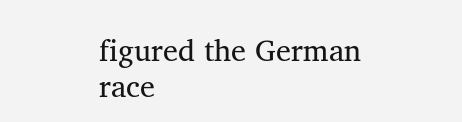figured the German race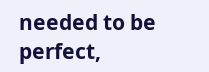needed to be perfect,